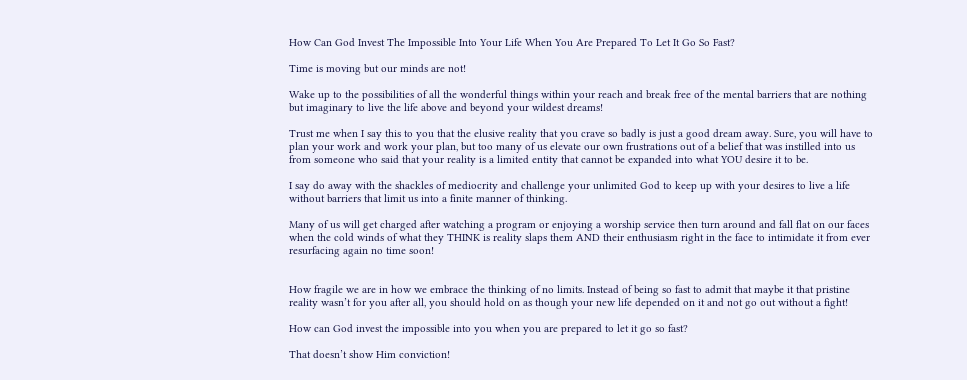How Can God Invest The Impossible Into Your Life When You Are Prepared To Let It Go So Fast?

Time is moving but our minds are not!

Wake up to the possibilities of all the wonderful things within your reach and break free of the mental barriers that are nothing but imaginary to live the life above and beyond your wildest dreams!

Trust me when I say this to you that the elusive reality that you crave so badly is just a good dream away. Sure, you will have to plan your work and work your plan, but too many of us elevate our own frustrations out of a belief that was instilled into us from someone who said that your reality is a limited entity that cannot be expanded into what YOU desire it to be.

I say do away with the shackles of mediocrity and challenge your unlimited God to keep up with your desires to live a life without barriers that limit us into a finite manner of thinking.

Many of us will get charged after watching a program or enjoying a worship service then turn around and fall flat on our faces when the cold winds of what they THINK is reality slaps them AND their enthusiasm right in the face to intimidate it from ever resurfacing again no time soon!


How fragile we are in how we embrace the thinking of no limits. Instead of being so fast to admit that maybe it that pristine reality wasn’t for you after all, you should hold on as though your new life depended on it and not go out without a fight!

How can God invest the impossible into you when you are prepared to let it go so fast?

That doesn’t show Him conviction!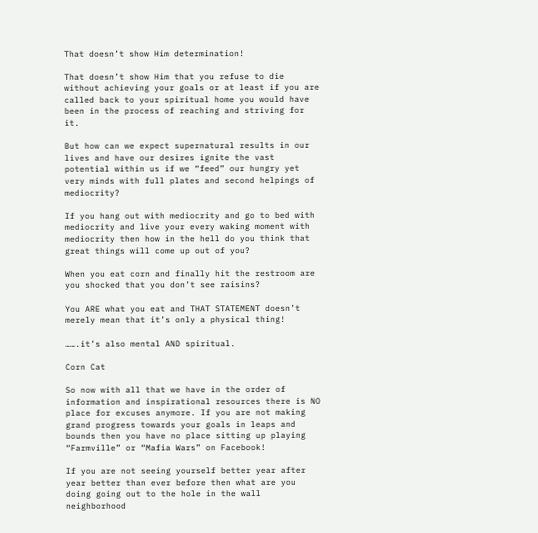That doesn’t show Him determination!

That doesn’t show Him that you refuse to die without achieving your goals or at least if you are called back to your spiritual home you would have been in the process of reaching and striving for it.

But how can we expect supernatural results in our lives and have our desires ignite the vast potential within us if we “feed” our hungry yet very minds with full plates and second helpings of mediocrity?

If you hang out with mediocrity and go to bed with mediocrity and live your every waking moment with mediocrity then how in the hell do you think that great things will come up out of you?

When you eat corn and finally hit the restroom are you shocked that you don’t see raisins?

You ARE what you eat and THAT STATEMENT doesn’t merely mean that it’s only a physical thing!

…….it’s also mental AND spiritual.

Corn Cat

So now with all that we have in the order of information and inspirational resources there is NO place for excuses anymore. If you are not making grand progress towards your goals in leaps and bounds then you have no place sitting up playing “Farmville” or “Mafia Wars” on Facebook!

If you are not seeing yourself better year after year better than ever before then what are you doing going out to the hole in the wall neighborhood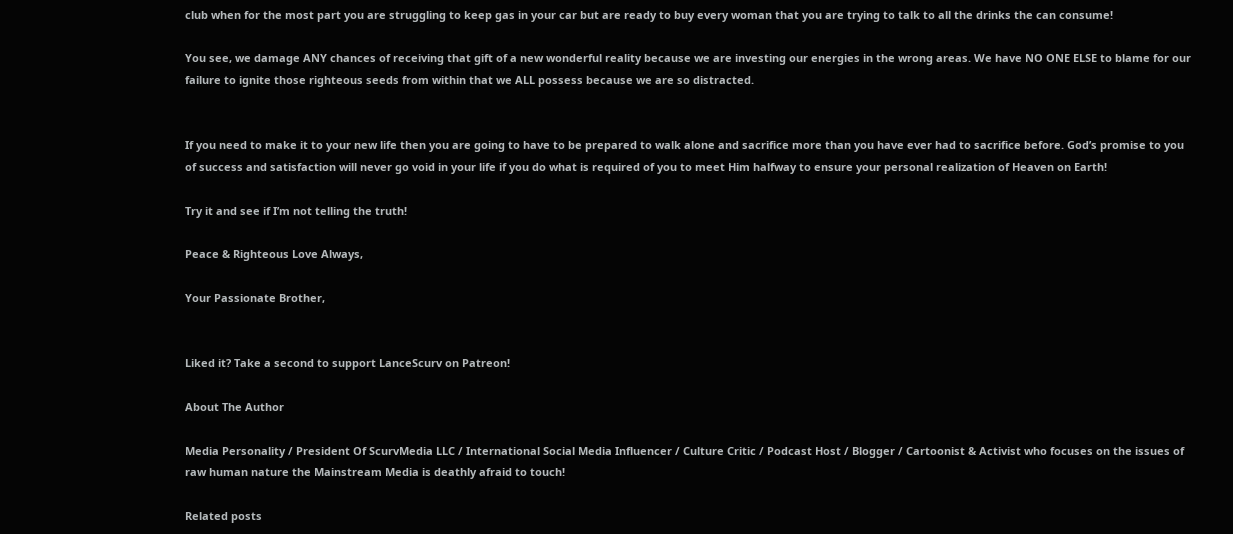club when for the most part you are struggling to keep gas in your car but are ready to buy every woman that you are trying to talk to all the drinks the can consume!

You see, we damage ANY chances of receiving that gift of a new wonderful reality because we are investing our energies in the wrong areas. We have NO ONE ELSE to blame for our failure to ignite those righteous seeds from within that we ALL possess because we are so distracted.


If you need to make it to your new life then you are going to have to be prepared to walk alone and sacrifice more than you have ever had to sacrifice before. God’s promise to you of success and satisfaction will never go void in your life if you do what is required of you to meet Him halfway to ensure your personal realization of Heaven on Earth!

Try it and see if I’m not telling the truth!

Peace & Righteous Love Always,

Your Passionate Brother,


Liked it? Take a second to support LanceScurv on Patreon!

About The Author

Media Personality / President Of ScurvMedia LLC / International Social Media Influencer / Culture Critic / Podcast Host / Blogger / Cartoonist & Activist who focuses on the issues of raw human nature the Mainstream Media is deathly afraid to touch!

Related posts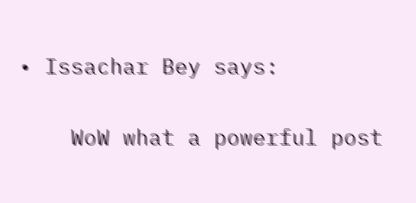• Issachar Bey says:

    WoW what a powerful post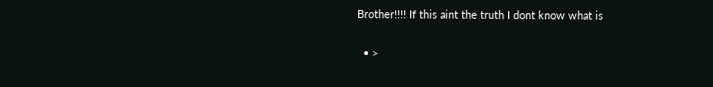Brother!!!! If this aint the truth I dont know what is

  • >